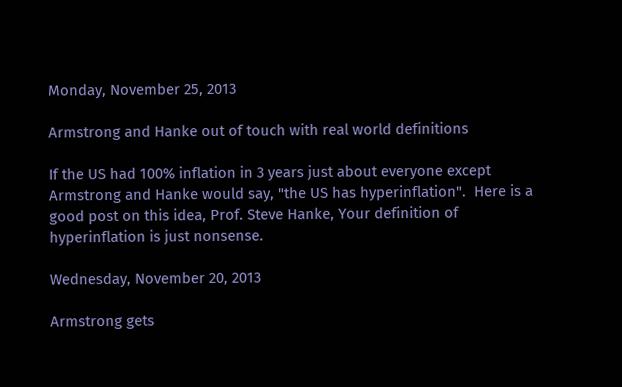Monday, November 25, 2013

Armstrong and Hanke out of touch with real world definitions

If the US had 100% inflation in 3 years just about everyone except Armstrong and Hanke would say, "the US has hyperinflation".  Here is a good post on this idea, Prof. Steve Hanke, Your definition of hyperinflation is just nonsense.

Wednesday, November 20, 2013

Armstrong gets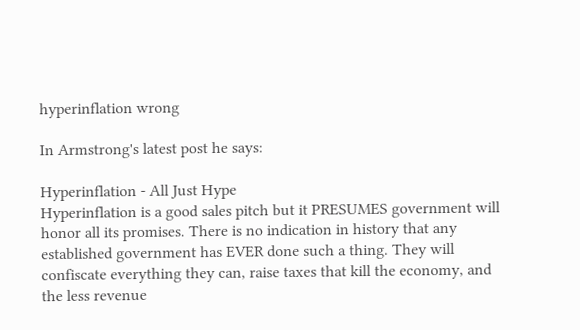hyperinflation wrong

In Armstrong's latest post he says:

Hyperinflation - All Just Hype
Hyperinflation is a good sales pitch but it PRESUMES government will honor all its promises. There is no indication in history that any established government has EVER done such a thing. They will confiscate everything they can, raise taxes that kill the economy, and the less revenue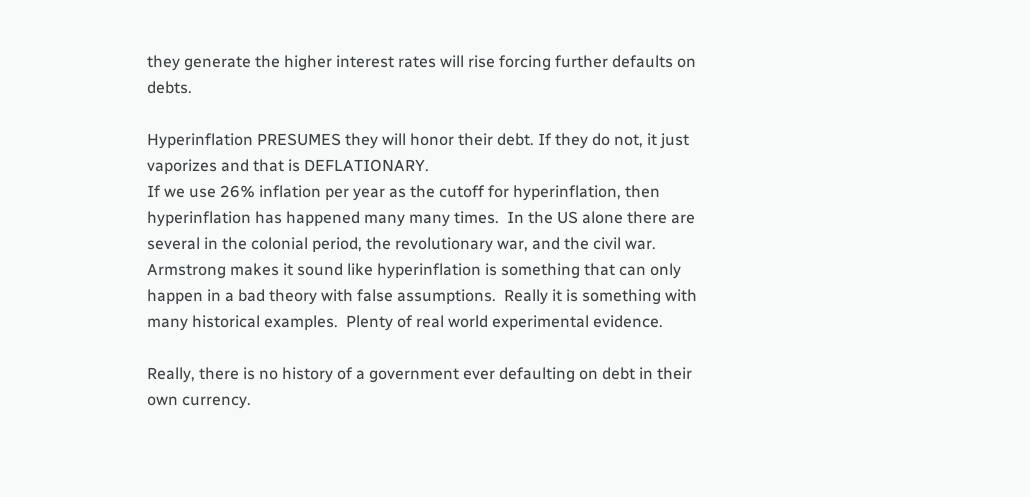they generate the higher interest rates will rise forcing further defaults on debts.

Hyperinflation PRESUMES they will honor their debt. If they do not, it just vaporizes and that is DEFLATIONARY.
If we use 26% inflation per year as the cutoff for hyperinflation, then hyperinflation has happened many many times.  In the US alone there are several in the colonial period, the revolutionary war, and the civil war.  Armstrong makes it sound like hyperinflation is something that can only happen in a bad theory with false assumptions.  Really it is something with many historical examples.  Plenty of real world experimental evidence.

Really, there is no history of a government ever defaulting on debt in their own currency.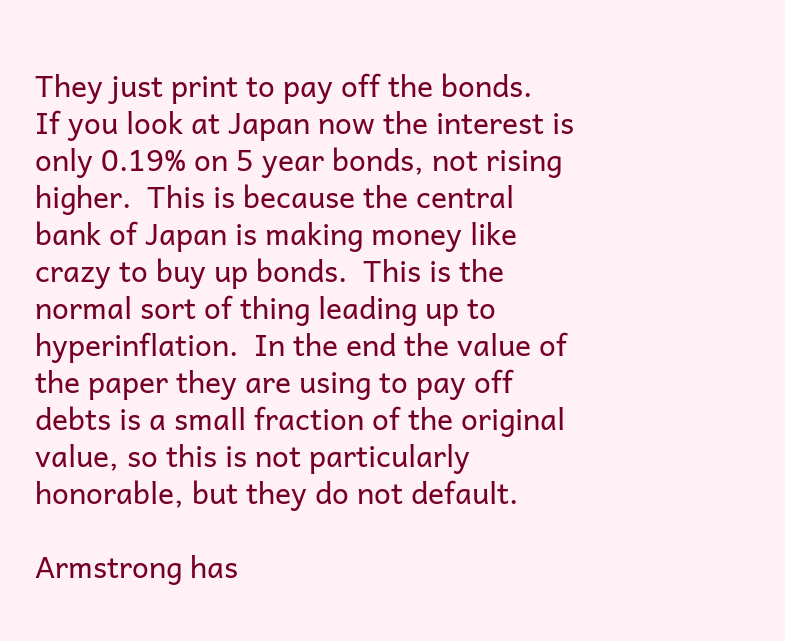They just print to pay off the bonds.   If you look at Japan now the interest is only 0.19% on 5 year bonds, not rising higher.  This is because the central bank of Japan is making money like crazy to buy up bonds.  This is the normal sort of thing leading up to hyperinflation.  In the end the value of the paper they are using to pay off debts is a small fraction of the original value, so this is not particularly honorable, but they do not default.

Armstrong has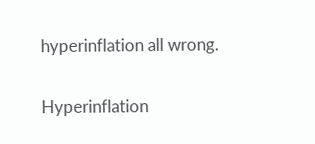hyperinflation all wrong.

Hyperinflation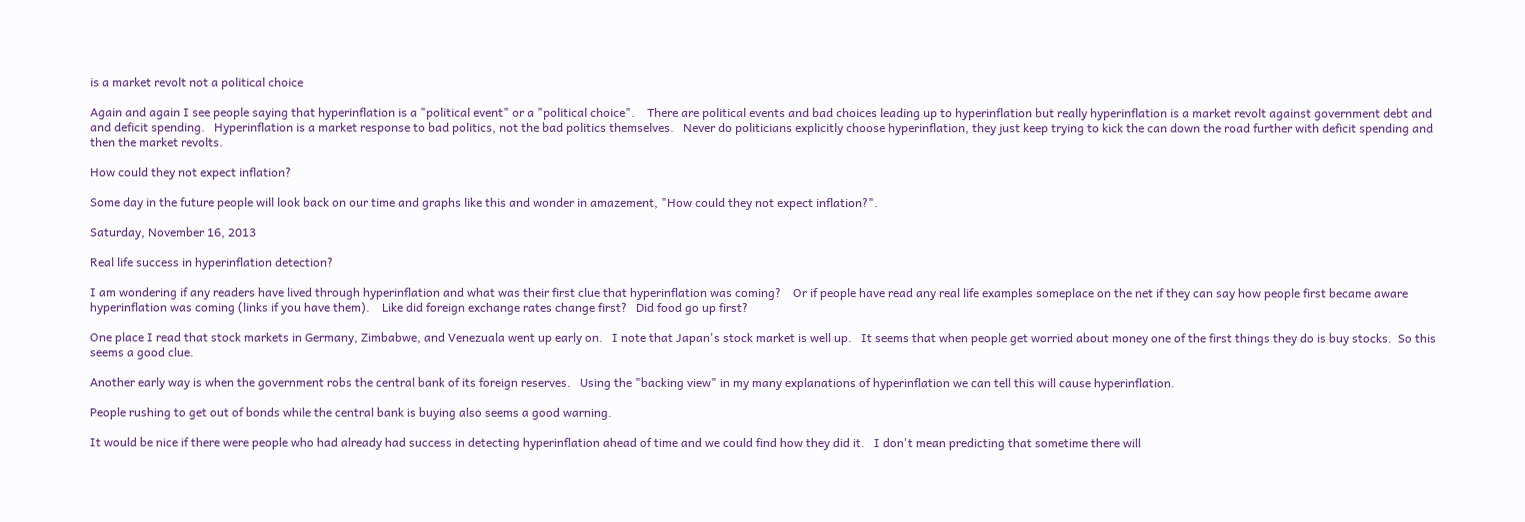is a market revolt not a political choice

Again and again I see people saying that hyperinflation is a "political event" or a "political choice".    There are political events and bad choices leading up to hyperinflation but really hyperinflation is a market revolt against government debt and and deficit spending.   Hyperinflation is a market response to bad politics, not the bad politics themselves.   Never do politicians explicitly choose hyperinflation, they just keep trying to kick the can down the road further with deficit spending and then the market revolts.

How could they not expect inflation?

Some day in the future people will look back on our time and graphs like this and wonder in amazement, "How could they not expect inflation?".

Saturday, November 16, 2013

Real life success in hyperinflation detection?

I am wondering if any readers have lived through hyperinflation and what was their first clue that hyperinflation was coming?    Or if people have read any real life examples someplace on the net if they can say how people first became aware hyperinflation was coming (links if you have them).    Like did foreign exchange rates change first?   Did food go up first?

One place I read that stock markets in Germany, Zimbabwe, and Venezuala went up early on.   I note that Japan's stock market is well up.   It seems that when people get worried about money one of the first things they do is buy stocks.  So this seems a good clue.

Another early way is when the government robs the central bank of its foreign reserves.   Using the "backing view" in my many explanations of hyperinflation we can tell this will cause hyperinflation.

People rushing to get out of bonds while the central bank is buying also seems a good warning.

It would be nice if there were people who had already had success in detecting hyperinflation ahead of time and we could find how they did it.   I don't mean predicting that sometime there will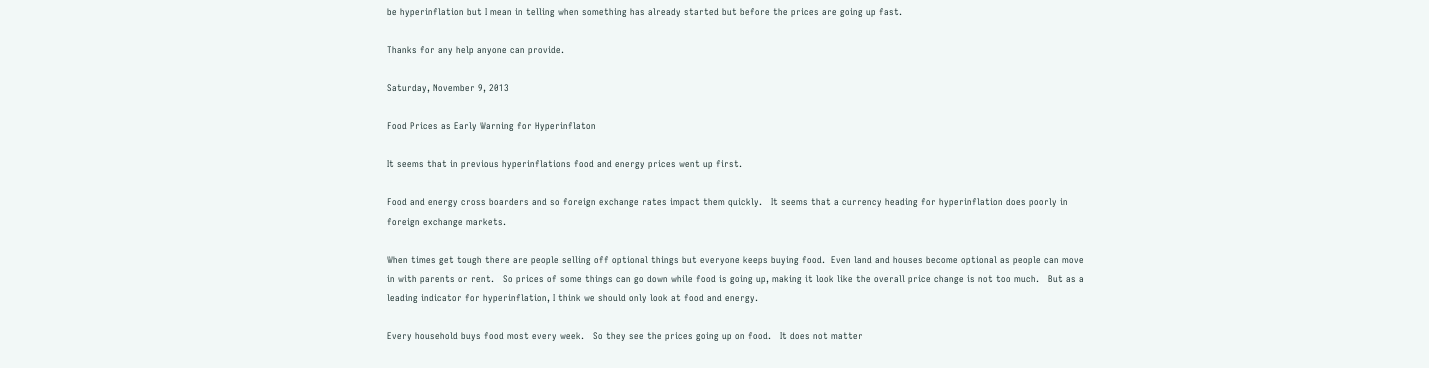be hyperinflation but I mean in telling when something has already started but before the prices are going up fast.

Thanks for any help anyone can provide.

Saturday, November 9, 2013

Food Prices as Early Warning for Hyperinflaton

It seems that in previous hyperinflations food and energy prices went up first.

Food and energy cross boarders and so foreign exchange rates impact them quickly.   It seems that a currency heading for hyperinflation does poorly in foreign exchange markets.

When times get tough there are people selling off optional things but everyone keeps buying food.  Even land and houses become optional as people can move in with parents or rent.   So prices of some things can go down while food is going up, making it look like the overall price change is not too much.   But as a leading indicator for hyperinflation, I think we should only look at food and energy.

Every household buys food most every week.   So they see the prices going up on food.   It does not matter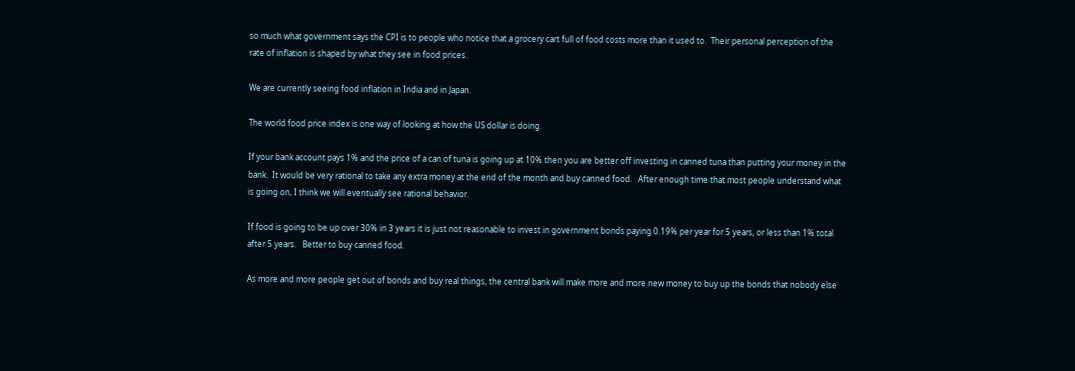so much what government says the CPI is to people who notice that a grocery cart full of food costs more than it used to.  Their personal perception of the rate of inflation is shaped by what they see in food prices.

We are currently seeing food inflation in India and in Japan.

The world food price index is one way of looking at how the US dollar is doing.

If your bank account pays 1% and the price of a can of tuna is going up at 10% then you are better off investing in canned tuna than putting your money in the bank.  It would be very rational to take any extra money at the end of the month and buy canned food.   After enough time that most people understand what is going on, I think we will eventually see rational behavior.

If food is going to be up over 30% in 3 years it is just not reasonable to invest in government bonds paying 0.19% per year for 5 years, or less than 1% total after 5 years.   Better to buy canned food.

As more and more people get out of bonds and buy real things, the central bank will make more and more new money to buy up the bonds that nobody else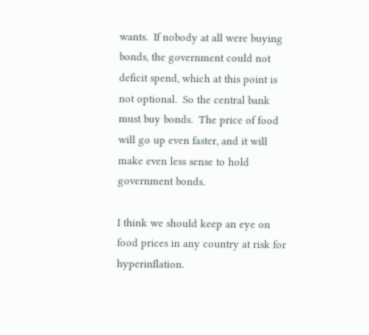wants.  If nobody at all were buying bonds, the government could not deficit spend, which at this point is not optional.  So the central bank must buy bonds.  The price of food will go up even faster, and it will make even less sense to hold government bonds.

I think we should keep an eye on food prices in any country at risk for hyperinflation.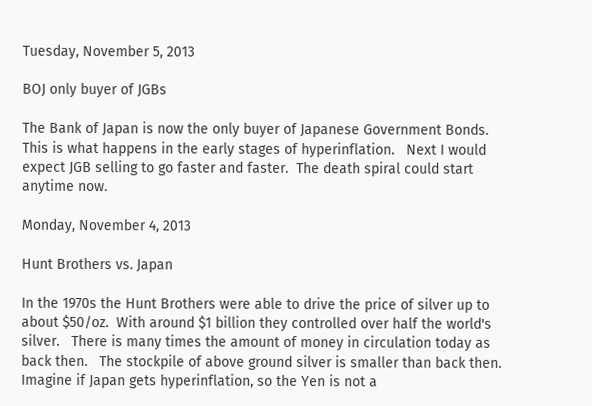Tuesday, November 5, 2013

BOJ only buyer of JGBs

The Bank of Japan is now the only buyer of Japanese Government Bonds.   This is what happens in the early stages of hyperinflation.   Next I would expect JGB selling to go faster and faster.  The death spiral could start anytime now.

Monday, November 4, 2013

Hunt Brothers vs. Japan

In the 1970s the Hunt Brothers were able to drive the price of silver up to about $50/oz.  With around $1 billion they controlled over half the world's silver.   There is many times the amount of money in circulation today as back then.   The stockpile of above ground silver is smaller than back then.   Imagine if Japan gets hyperinflation, so the Yen is not a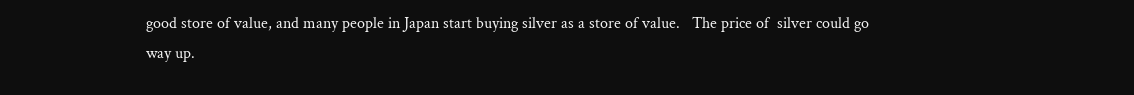good store of value, and many people in Japan start buying silver as a store of value.   The price of  silver could go way up.